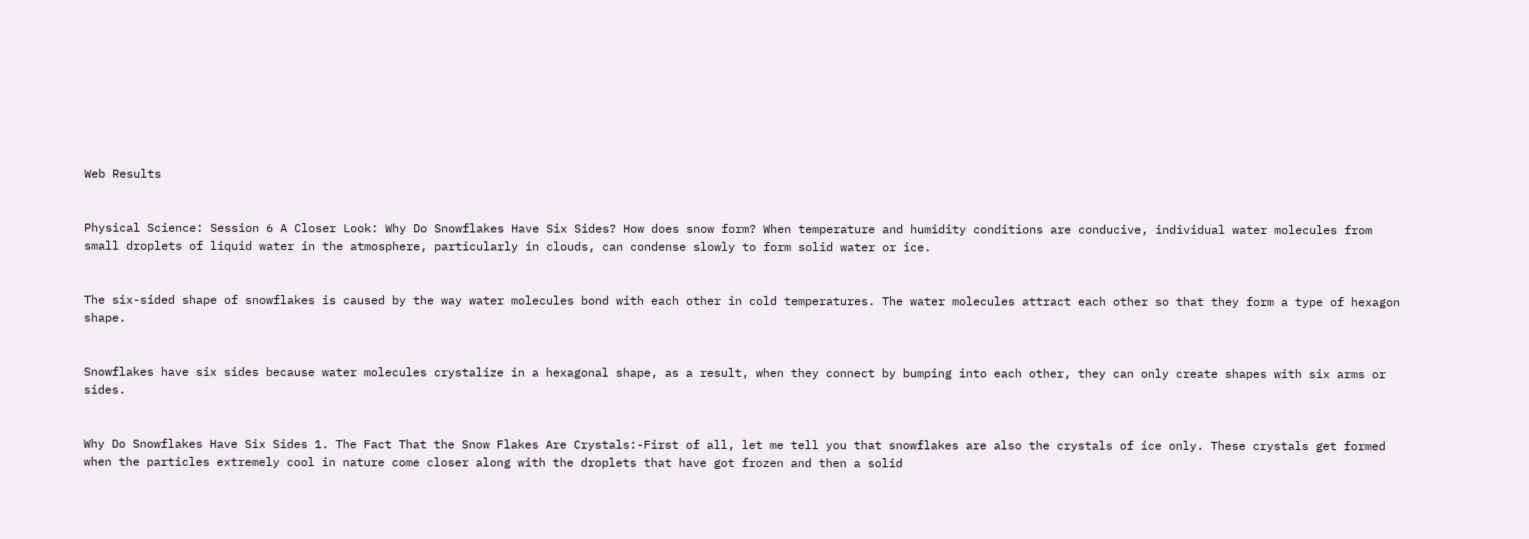Web Results


Physical Science: Session 6 A Closer Look: Why Do Snowflakes Have Six Sides? How does snow form? When temperature and humidity conditions are conducive, individual water molecules from small droplets of liquid water in the atmosphere, particularly in clouds, can condense slowly to form solid water or ice.


The six-sided shape of snowflakes is caused by the way water molecules bond with each other in cold temperatures. The water molecules attract each other so that they form a type of hexagon shape.


Snowflakes have six sides because water molecules crystalize in a hexagonal shape, as a result, when they connect by bumping into each other, they can only create shapes with six arms or sides.


Why Do Snowflakes Have Six Sides 1. The Fact That the Snow Flakes Are Crystals:-First of all, let me tell you that snowflakes are also the crystals of ice only. These crystals get formed when the particles extremely cool in nature come closer along with the droplets that have got frozen and then a solid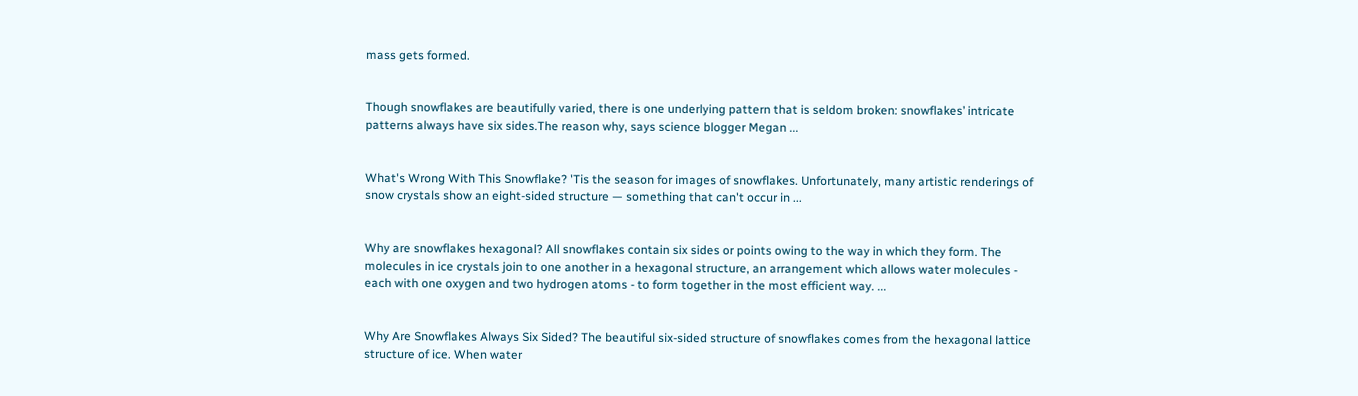mass gets formed.


Though snowflakes are beautifully varied, there is one underlying pattern that is seldom broken: snowflakes’ intricate patterns always have six sides.The reason why, says science blogger Megan ...


What's Wrong With This Snowflake? 'Tis the season for images of snowflakes. Unfortunately, many artistic renderings of snow crystals show an eight-sided structure — something that can't occur in ...


Why are snowflakes hexagonal? All snowflakes contain six sides or points owing to the way in which they form. The molecules in ice crystals join to one another in a hexagonal structure, an arrangement which allows water molecules - each with one oxygen and two hydrogen atoms - to form together in the most efficient way. ...


Why Are Snowflakes Always Six Sided? The beautiful six-sided structure of snowflakes comes from the hexagonal lattice structure of ice. When water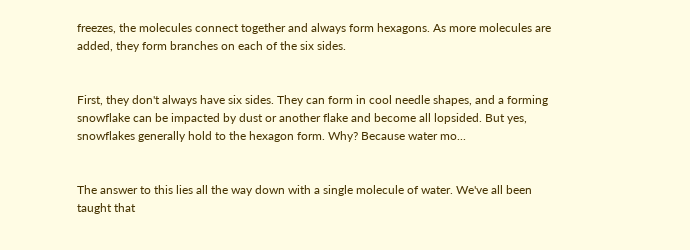freezes, the molecules connect together and always form hexagons. As more molecules are added, they form branches on each of the six sides.


First, they don't always have six sides. They can form in cool needle shapes, and a forming snowflake can be impacted by dust or another flake and become all lopsided. But yes, snowflakes generally hold to the hexagon form. Why? Because water mo...


The answer to this lies all the way down with a single molecule of water. We've all been taught that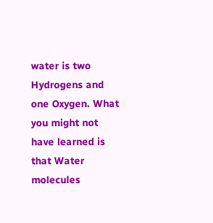water is two Hydrogens and one Oxygen. What you might not have learned is that Water molecules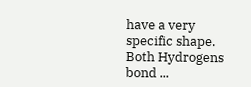have a very specific shape. Both Hydrogens bond ...